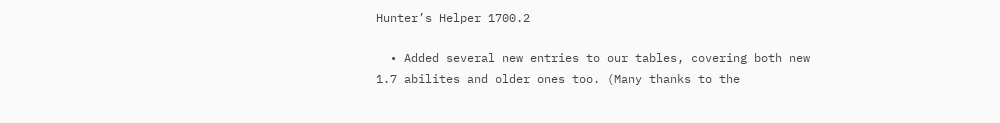Hunter’s Helper 1700.2

  • Added several new entries to our tables, covering both new 1.7 abilites and older ones too. (Many thanks to the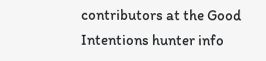contributors at the Good Intentions hunter info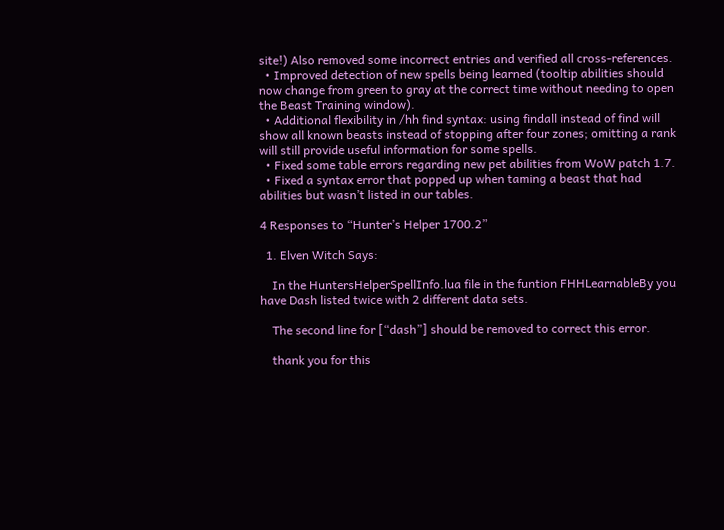site!) Also removed some incorrect entries and verified all cross-references.
  • Improved detection of new spells being learned (tooltip abilities should now change from green to gray at the correct time without needing to open the Beast Training window).
  • Additional flexibility in /hh find syntax: using findall instead of find will show all known beasts instead of stopping after four zones; omitting a rank will still provide useful information for some spells.
  • Fixed some table errors regarding new pet abilities from WoW patch 1.7.
  • Fixed a syntax error that popped up when taming a beast that had abilities but wasn’t listed in our tables.

4 Responses to “Hunter’s Helper 1700.2”

  1. Elven Witch Says:

    In the HuntersHelperSpellInfo.lua file in the funtion FHHLearnableBy you have Dash listed twice with 2 different data sets.

    The second line for [“dash”] should be removed to correct this error.

    thank you for this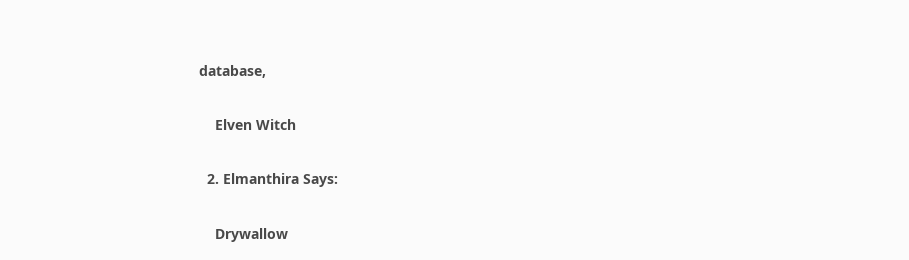database,

    Elven Witch

  2. Elmanthira Says:

    Drywallow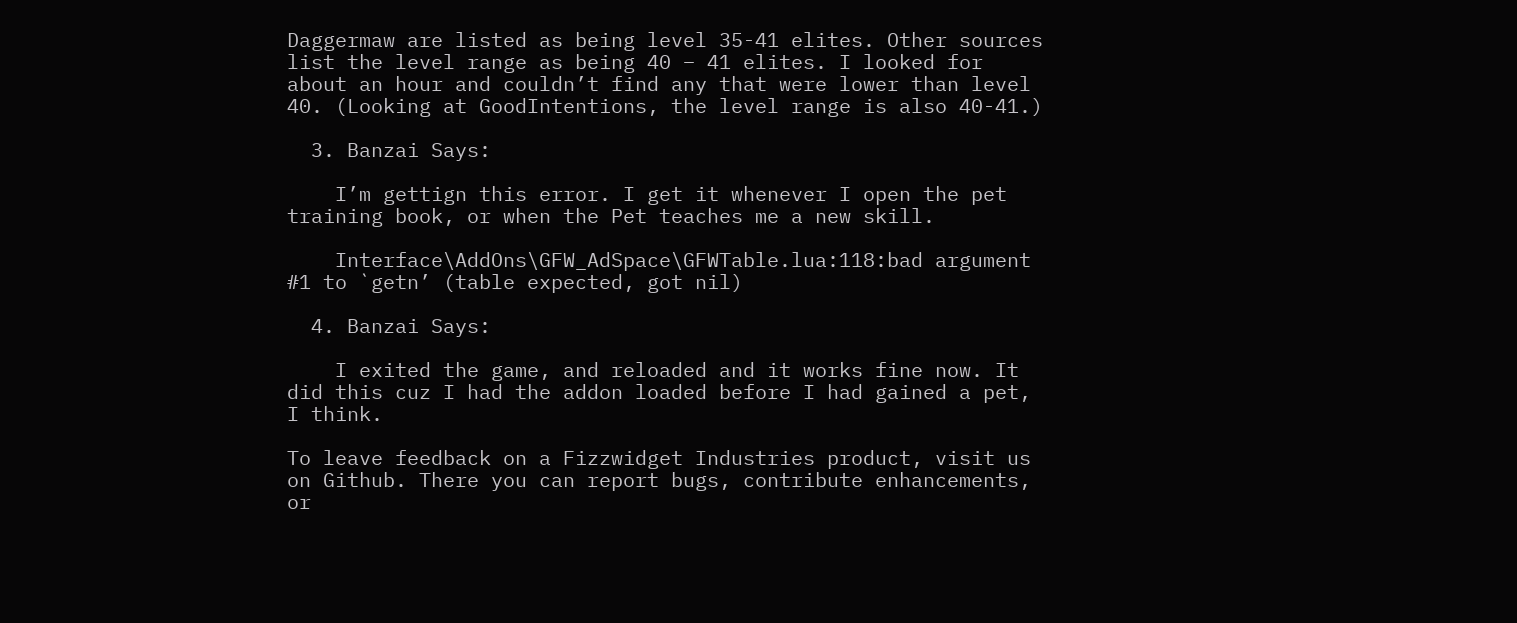Daggermaw are listed as being level 35-41 elites. Other sources list the level range as being 40 – 41 elites. I looked for about an hour and couldn’t find any that were lower than level 40. (Looking at GoodIntentions, the level range is also 40-41.)

  3. Banzai Says:

    I’m gettign this error. I get it whenever I open the pet training book, or when the Pet teaches me a new skill.

    Interface\AddOns\GFW_AdSpace\GFWTable.lua:118:bad argument #1 to `getn’ (table expected, got nil)

  4. Banzai Says:

    I exited the game, and reloaded and it works fine now. It did this cuz I had the addon loaded before I had gained a pet, I think.

To leave feedback on a Fizzwidget Industries product, visit us on Github. There you can report bugs, contribute enhancements, or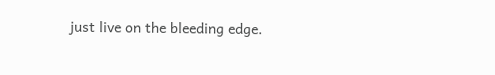just live on the bleeding edge.